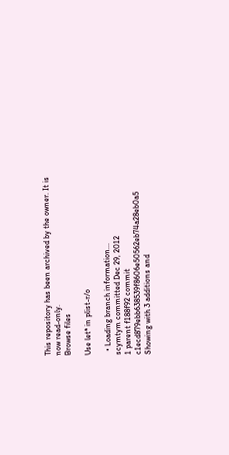This repository has been archived by the owner. It is now read-only.
Browse files

Use let* in plist-r/o

  • Loading branch information...
scymtym committed Dec 29, 2012
1 parent f188f92 commit c1ecd879ebb638539f8606e50562eb74a28eb0a5
Showing with 3 additions and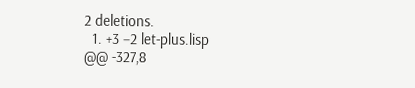2 deletions.
  1. +3 −2 let-plus.lisp
@@ -327,8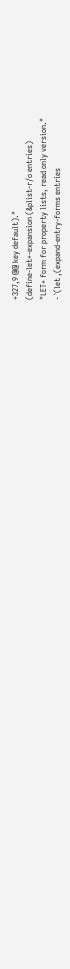+327,9 @@ key default)."
(define-let+-expansion (&plist-r/o entries)
"LET+ form for property lists, read only version."
- `(let ,(expand-entry-forms entries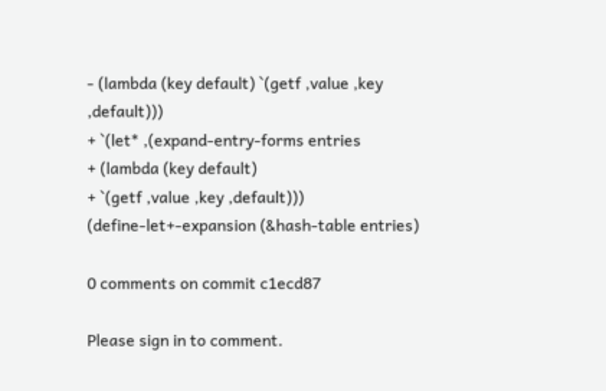- (lambda (key default) `(getf ,value ,key ,default)))
+ `(let* ,(expand-entry-forms entries
+ (lambda (key default)
+ `(getf ,value ,key ,default)))
(define-let+-expansion (&hash-table entries)

0 comments on commit c1ecd87

Please sign in to comment.